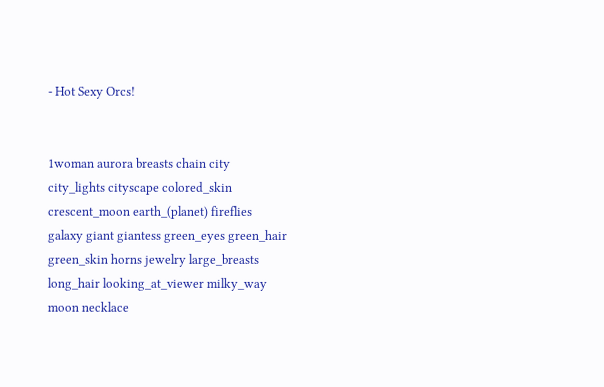- Hot Sexy Orcs!


1woman aurora breasts chain city city_lights cityscape colored_skin crescent_moon earth_(planet) fireflies galaxy giant giantess green_eyes green_hair green_skin horns jewelry large_breasts long_hair looking_at_viewer milky_way moon necklace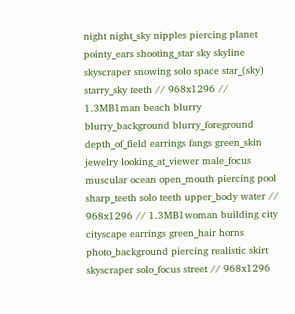night night_sky nipples piercing planet pointy_ears shooting_star sky skyline skyscraper snowing solo space star_(sky) starry_sky teeth // 968x1296 // 1.3MB1man beach blurry blurry_background blurry_foreground depth_of_field earrings fangs green_skin jewelry looking_at_viewer male_focus muscular ocean open_mouth piercing pool sharp_teeth solo teeth upper_body water // 968x1296 // 1.3MB1woman building city cityscape earrings green_hair horns photo_background piercing realistic skirt skyscraper solo_focus street // 968x1296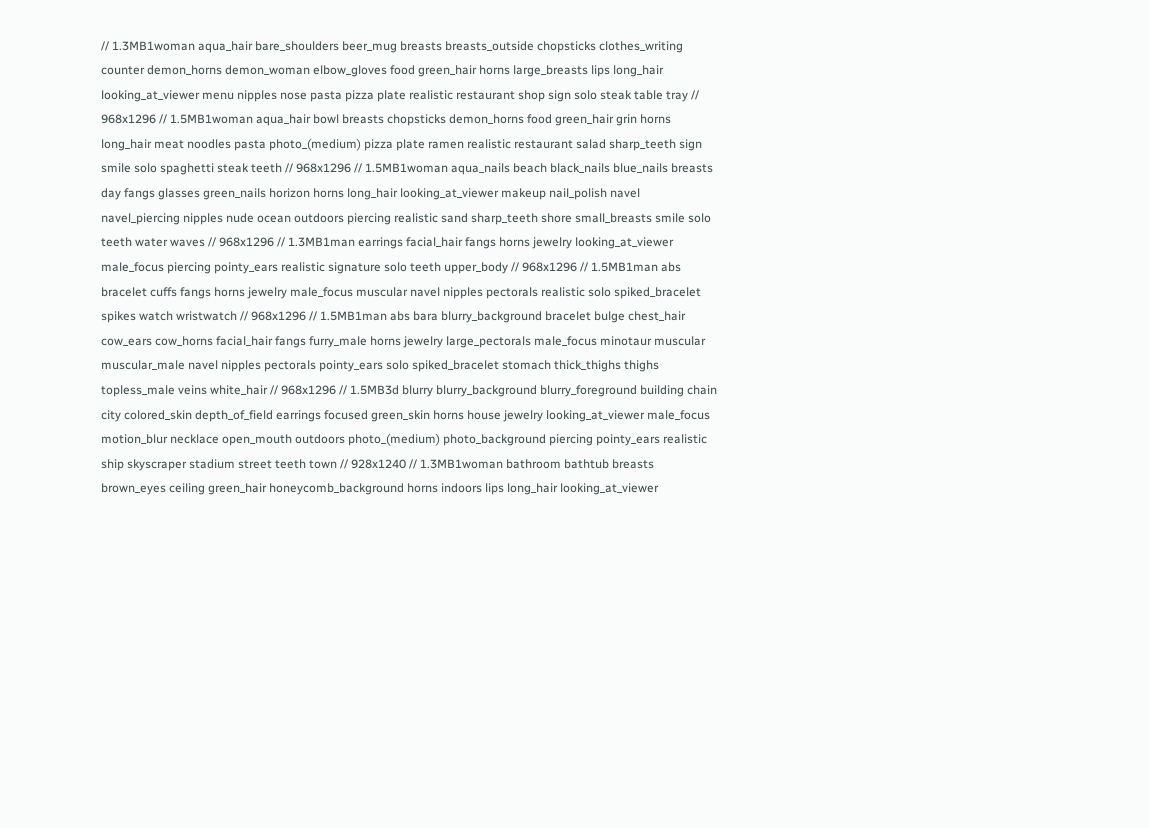// 1.3MB1woman aqua_hair bare_shoulders beer_mug breasts breasts_outside chopsticks clothes_writing counter demon_horns demon_woman elbow_gloves food green_hair horns large_breasts lips long_hair looking_at_viewer menu nipples nose pasta pizza plate realistic restaurant shop sign solo steak table tray // 968x1296 // 1.5MB1woman aqua_hair bowl breasts chopsticks demon_horns food green_hair grin horns long_hair meat noodles pasta photo_(medium) pizza plate ramen realistic restaurant salad sharp_teeth sign smile solo spaghetti steak teeth // 968x1296 // 1.5MB1woman aqua_nails beach black_nails blue_nails breasts day fangs glasses green_nails horizon horns long_hair looking_at_viewer makeup nail_polish navel navel_piercing nipples nude ocean outdoors piercing realistic sand sharp_teeth shore small_breasts smile solo teeth water waves // 968x1296 // 1.3MB1man earrings facial_hair fangs horns jewelry looking_at_viewer male_focus piercing pointy_ears realistic signature solo teeth upper_body // 968x1296 // 1.5MB1man abs bracelet cuffs fangs horns jewelry male_focus muscular navel nipples pectorals realistic solo spiked_bracelet spikes watch wristwatch // 968x1296 // 1.5MB1man abs bara blurry_background bracelet bulge chest_hair cow_ears cow_horns facial_hair fangs furry_male horns jewelry large_pectorals male_focus minotaur muscular muscular_male navel nipples pectorals pointy_ears solo spiked_bracelet stomach thick_thighs thighs topless_male veins white_hair // 968x1296 // 1.5MB3d blurry blurry_background blurry_foreground building chain city colored_skin depth_of_field earrings focused green_skin horns house jewelry looking_at_viewer male_focus motion_blur necklace open_mouth outdoors photo_(medium) photo_background piercing pointy_ears realistic ship skyscraper stadium street teeth town // 928x1240 // 1.3MB1woman bathroom bathtub breasts brown_eyes ceiling green_hair honeycomb_background horns indoors lips long_hair looking_at_viewer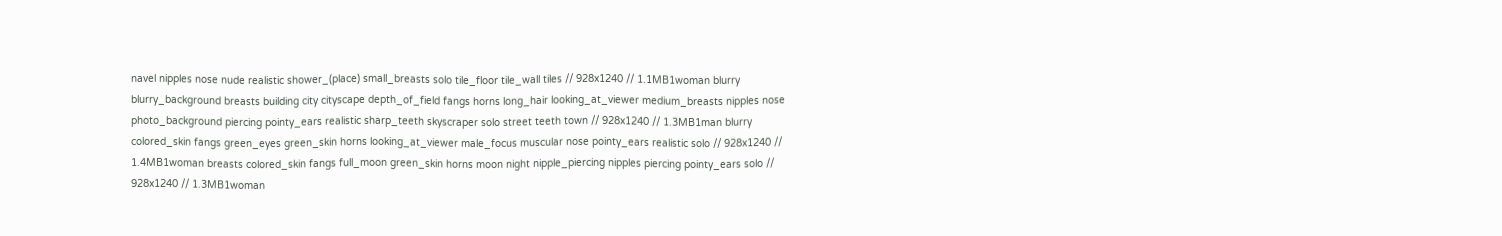navel nipples nose nude realistic shower_(place) small_breasts solo tile_floor tile_wall tiles // 928x1240 // 1.1MB1woman blurry blurry_background breasts building city cityscape depth_of_field fangs horns long_hair looking_at_viewer medium_breasts nipples nose photo_background piercing pointy_ears realistic sharp_teeth skyscraper solo street teeth town // 928x1240 // 1.3MB1man blurry colored_skin fangs green_eyes green_skin horns looking_at_viewer male_focus muscular nose pointy_ears realistic solo // 928x1240 // 1.4MB1woman breasts colored_skin fangs full_moon green_skin horns moon night nipple_piercing nipples piercing pointy_ears solo // 928x1240 // 1.3MB1woman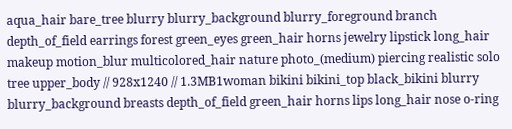aqua_hair bare_tree blurry blurry_background blurry_foreground branch depth_of_field earrings forest green_eyes green_hair horns jewelry lipstick long_hair makeup motion_blur multicolored_hair nature photo_(medium) piercing realistic solo tree upper_body // 928x1240 // 1.3MB1woman bikini bikini_top black_bikini blurry blurry_background breasts depth_of_field green_hair horns lips long_hair nose o-ring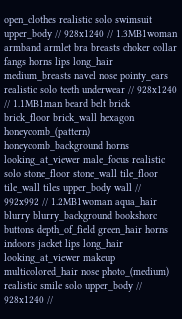open_clothes realistic solo swimsuit upper_body // 928x1240 // 1.3MB1woman armband armlet bra breasts choker collar fangs horns lips long_hair medium_breasts navel nose pointy_ears realistic solo teeth underwear // 928x1240 // 1.1MB1man beard belt brick brick_floor brick_wall hexagon honeycomb_(pattern) honeycomb_background horns looking_at_viewer male_focus realistic solo stone_floor stone_wall tile_floor tile_wall tiles upper_body wall // 992x992 // 1.2MB1woman aqua_hair blurry blurry_background bookshorc buttons depth_of_field green_hair horns indoors jacket lips long_hair looking_at_viewer makeup multicolored_hair nose photo_(medium) realistic smile solo upper_body // 928x1240 //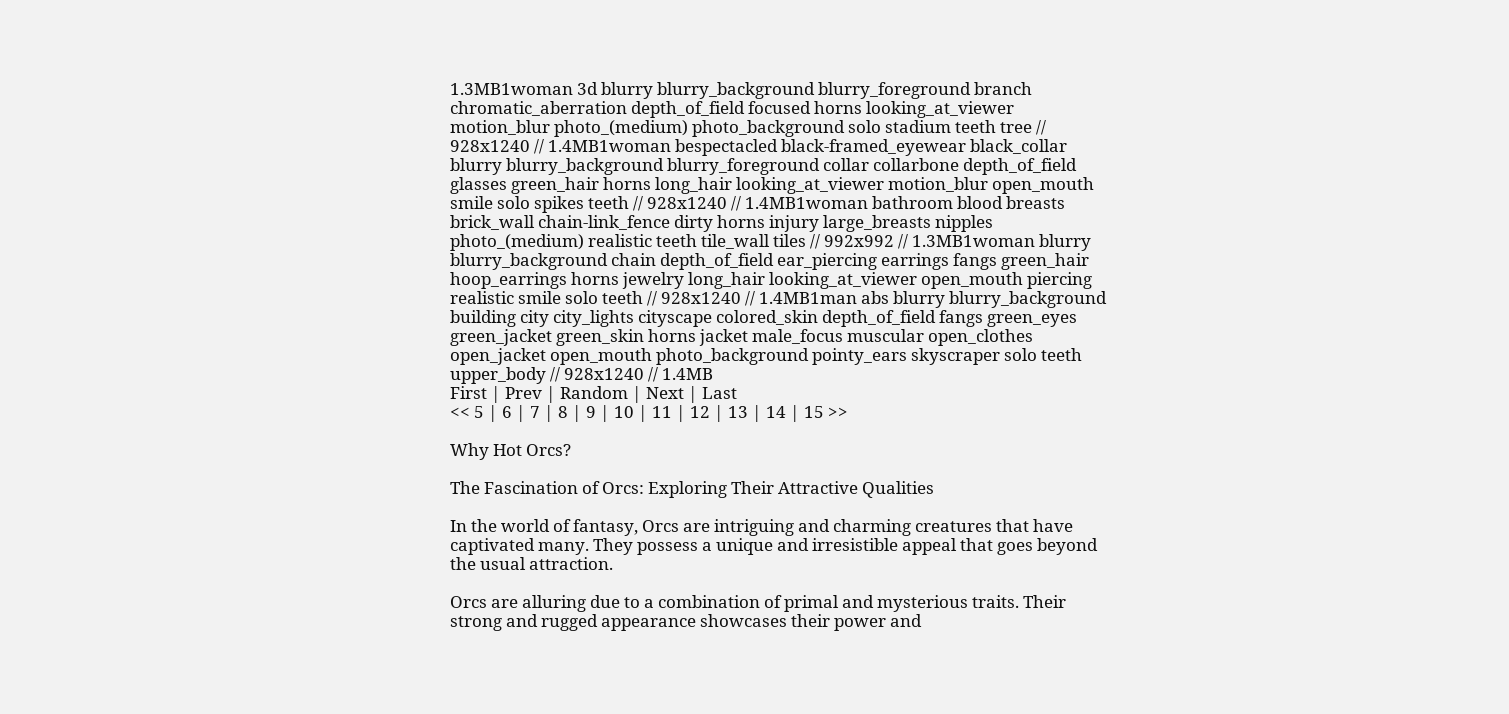1.3MB1woman 3d blurry blurry_background blurry_foreground branch chromatic_aberration depth_of_field focused horns looking_at_viewer motion_blur photo_(medium) photo_background solo stadium teeth tree // 928x1240 // 1.4MB1woman bespectacled black-framed_eyewear black_collar blurry blurry_background blurry_foreground collar collarbone depth_of_field glasses green_hair horns long_hair looking_at_viewer motion_blur open_mouth smile solo spikes teeth // 928x1240 // 1.4MB1woman bathroom blood breasts brick_wall chain-link_fence dirty horns injury large_breasts nipples photo_(medium) realistic teeth tile_wall tiles // 992x992 // 1.3MB1woman blurry blurry_background chain depth_of_field ear_piercing earrings fangs green_hair hoop_earrings horns jewelry long_hair looking_at_viewer open_mouth piercing realistic smile solo teeth // 928x1240 // 1.4MB1man abs blurry blurry_background building city city_lights cityscape colored_skin depth_of_field fangs green_eyes green_jacket green_skin horns jacket male_focus muscular open_clothes open_jacket open_mouth photo_background pointy_ears skyscraper solo teeth upper_body // 928x1240 // 1.4MB
First | Prev | Random | Next | Last
<< 5 | 6 | 7 | 8 | 9 | 10 | 11 | 12 | 13 | 14 | 15 >>

Why Hot Orcs?

The Fascination of Orcs: Exploring Their Attractive Qualities

In the world of fantasy, Orcs are intriguing and charming creatures that have captivated many. They possess a unique and irresistible appeal that goes beyond the usual attraction.

Orcs are alluring due to a combination of primal and mysterious traits. Their strong and rugged appearance showcases their power and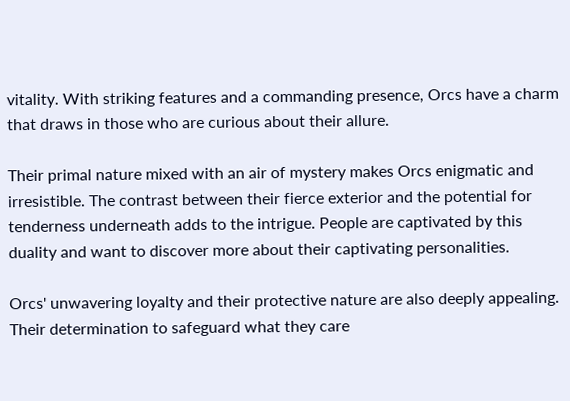vitality. With striking features and a commanding presence, Orcs have a charm that draws in those who are curious about their allure.

Their primal nature mixed with an air of mystery makes Orcs enigmatic and irresistible. The contrast between their fierce exterior and the potential for tenderness underneath adds to the intrigue. People are captivated by this duality and want to discover more about their captivating personalities.

Orcs' unwavering loyalty and their protective nature are also deeply appealing. Their determination to safeguard what they care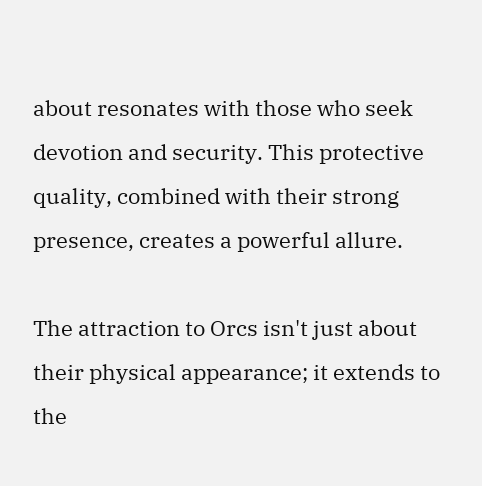about resonates with those who seek devotion and security. This protective quality, combined with their strong presence, creates a powerful allure.

The attraction to Orcs isn't just about their physical appearance; it extends to the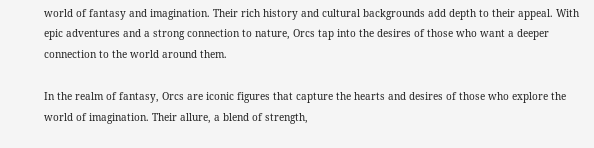world of fantasy and imagination. Their rich history and cultural backgrounds add depth to their appeal. With epic adventures and a strong connection to nature, Orcs tap into the desires of those who want a deeper connection to the world around them.

In the realm of fantasy, Orcs are iconic figures that capture the hearts and desires of those who explore the world of imagination. Their allure, a blend of strength,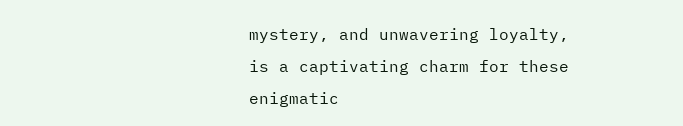mystery, and unwavering loyalty, is a captivating charm for these enigmatic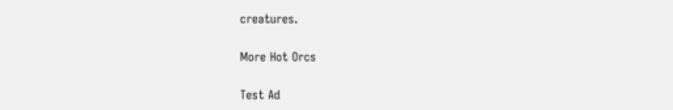creatures.

More Hot Orcs

Test Ad